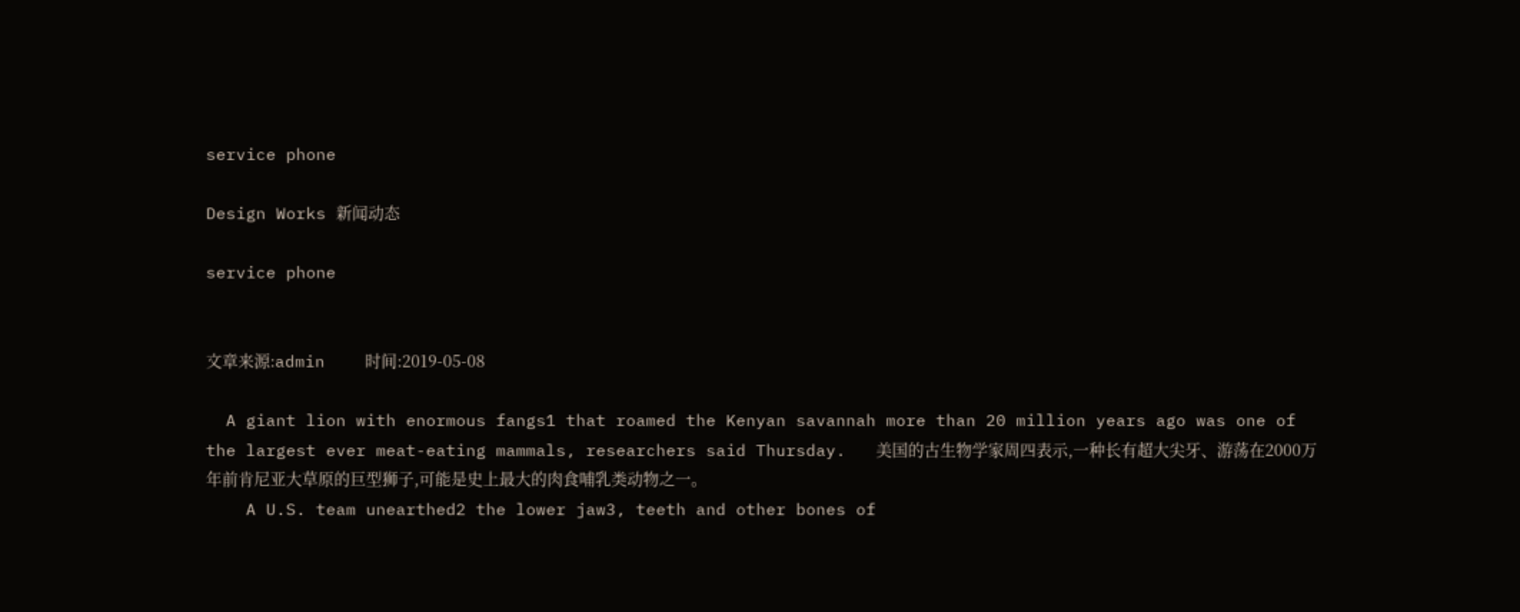service phone

Design Works 新闻动态

service phone


文章来源:admin    时间:2019-05-08

  A giant lion with enormous fangs1 that roamed the Kenyan savannah more than 20 million years ago was one of the largest ever meat-eating mammals, researchers said Thursday.   美国的古生物学家周四表示,一种长有超大尖牙、游荡在2000万年前肯尼亚大草原的巨型狮子,可能是史上最大的肉食哺乳类动物之一。
    A U.S. team unearthed2 the lower jaw3, teeth and other bones of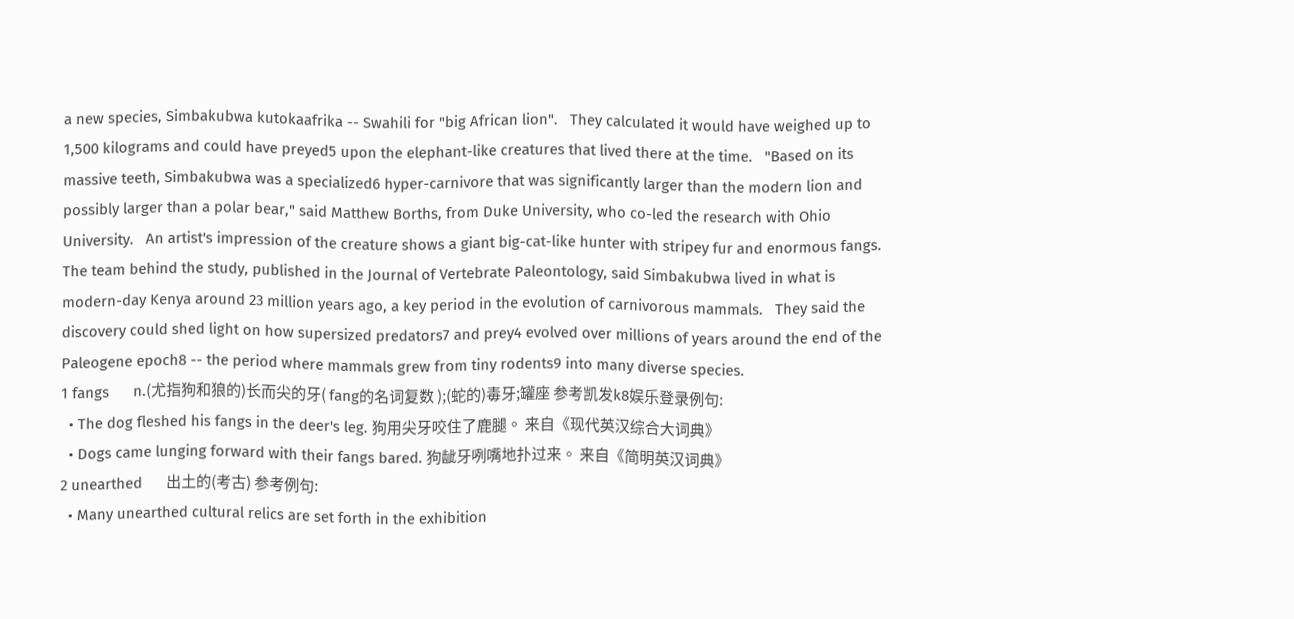a new species, Simbakubwa kutokaafrika -- Swahili for "big African lion".   They calculated it would have weighed up to 1,500 kilograms and could have preyed5 upon the elephant-like creatures that lived there at the time.   "Based on its massive teeth, Simbakubwa was a specialized6 hyper-carnivore that was significantly larger than the modern lion and possibly larger than a polar bear," said Matthew Borths, from Duke University, who co-led the research with Ohio University.   An artist's impression of the creature shows a giant big-cat-like hunter with stripey fur and enormous fangs.   The team behind the study, published in the Journal of Vertebrate Paleontology, said Simbakubwa lived in what is modern-day Kenya around 23 million years ago, a key period in the evolution of carnivorous mammals.   They said the discovery could shed light on how supersized predators7 and prey4 evolved over millions of years around the end of the Paleogene epoch8 -- the period where mammals grew from tiny rodents9 into many diverse species.
1 fangs      n.(尤指狗和狼的)长而尖的牙( fang的名词复数 );(蛇的)毒牙;罐座 参考凯发k8娱乐登录例句:
  • The dog fleshed his fangs in the deer's leg. 狗用尖牙咬住了鹿腿。 来自《现代英汉综合大词典》
  • Dogs came lunging forward with their fangs bared. 狗龇牙咧嘴地扑过来。 来自《简明英汉词典》
2 unearthed      出土的(考古) 参考例句:
  • Many unearthed cultural relics are set forth in the exhibition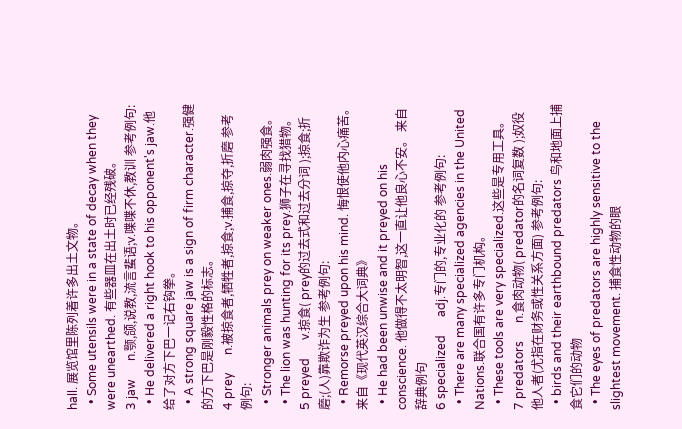hall. 展览馆里陈列着许多出土文物。
  • Some utensils were in a state of decay when they were unearthed. 有些器皿在出土时已经残破。
3 jaw      n.颚,颌,说教,流言蜚语;v.喋喋不休,教训 参考例句:
  • He delivered a right hook to his opponent's jaw.他给了对方下巴一记右钩拳。
  • A strong square jaw is a sign of firm character.强健的方下巴是刚毅性格的标志。
4 prey      n.被掠食者,牺牲者,掠食;v.捕食,掠夺,折磨 参考例句:
  • Stronger animals prey on weaker ones.弱肉强食。
  • The lion was hunting for its prey.狮子在寻找猎物。
5 preyed      v.掠食( prey的过去式和过去分词 );掠食;折磨;(人)靠欺诈为生 参考例句:
  • Remorse preyed upon his mind. 悔恨使他内心痛苦。 来自《现代英汉综合大词典》
  • He had been unwise and it preyed on his conscience. 他做得不太明智,这一直让他良心不安。 来自辞典例句
6 specialized      adj.专门的,专业化的 参考例句:
  • There are many specialized agencies in the United Nations.联合国有许多专门机构。
  • These tools are very specialized.这些是专用工具。
7 predators      n.食肉动物( predator的名词复数 );奴役他人者(尤指在财务或性关系方面) 参考例句:
  • birds and their earthbound predators 鸟和地面上捕食它们的动物
  • The eyes of predators are highly sensitive to the slightest movement. 捕食性动物的眼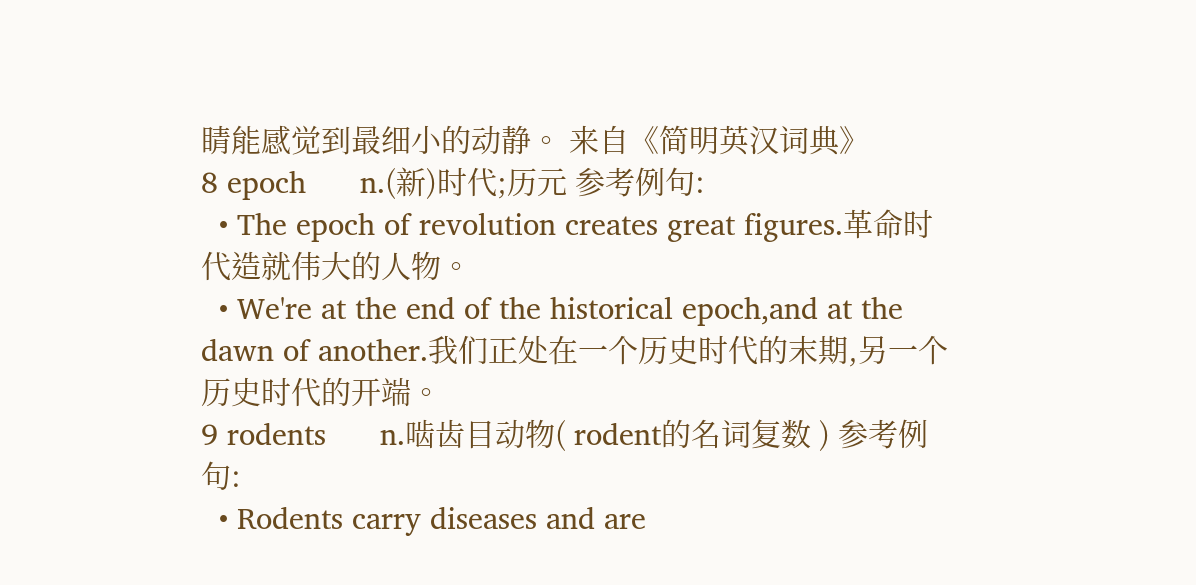睛能感觉到最细小的动静。 来自《简明英汉词典》
8 epoch      n.(新)时代;历元 参考例句:
  • The epoch of revolution creates great figures.革命时代造就伟大的人物。
  • We're at the end of the historical epoch,and at the dawn of another.我们正处在一个历史时代的末期,另一个历史时代的开端。
9 rodents      n.啮齿目动物( rodent的名词复数 ) 参考例句:
  • Rodents carry diseases and are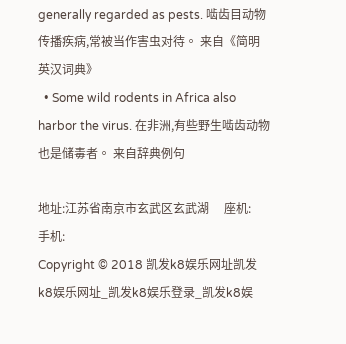generally regarded as pests. 啮齿目动物传播疾病,常被当作害虫对待。 来自《简明英汉词典》
  • Some wild rodents in Africa also harbor the virus. 在非洲,有些野生啮齿动物也是储毒者。 来自辞典例句

地址:江苏省南京市玄武区玄武湖     座机:    手机:
Copyright © 2018 凯发k8娱乐网址凯发k8娱乐网址_凯发k8娱乐登录_凯发k8娱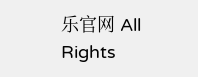乐官网 All Rights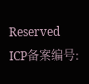Reserved    ICP备案编号: